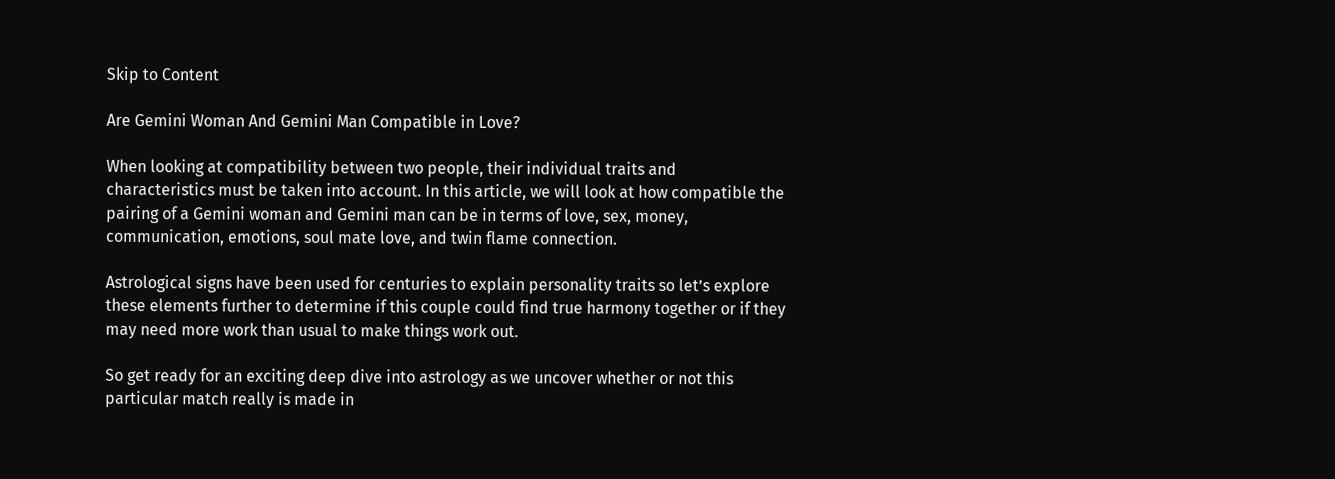Skip to Content

Are Gemini Woman And Gemini Man Compatible in Love?

When looking at compatibility between two people, their individual traits and characteristics must be taken into account. In this article, we will look at how compatible the pairing of a Gemini woman and Gemini man can be in terms of love, sex, money, communication, emotions, soul mate love, and twin flame connection.

Astrological signs have been used for centuries to explain personality traits so let’s explore these elements further to determine if this couple could find true harmony together or if they may need more work than usual to make things work out.

So get ready for an exciting deep dive into astrology as we uncover whether or not this particular match really is made in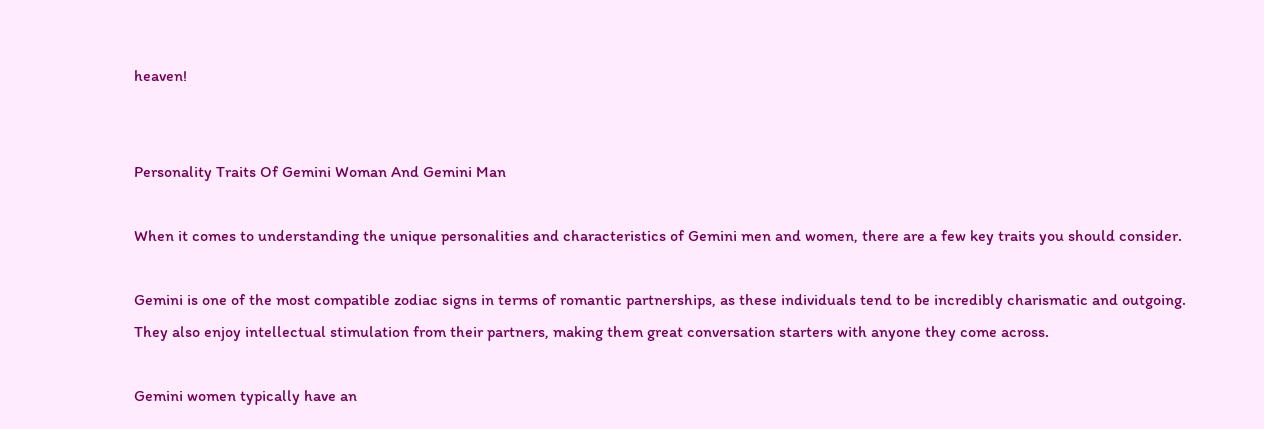heaven!


Personality Traits Of Gemini Woman And Gemini Man

When it comes to understanding the unique personalities and characteristics of Gemini men and women, there are a few key traits you should consider.

Gemini is one of the most compatible zodiac signs in terms of romantic partnerships, as these individuals tend to be incredibly charismatic and outgoing. They also enjoy intellectual stimulation from their partners, making them great conversation starters with anyone they come across.

Gemini women typically have an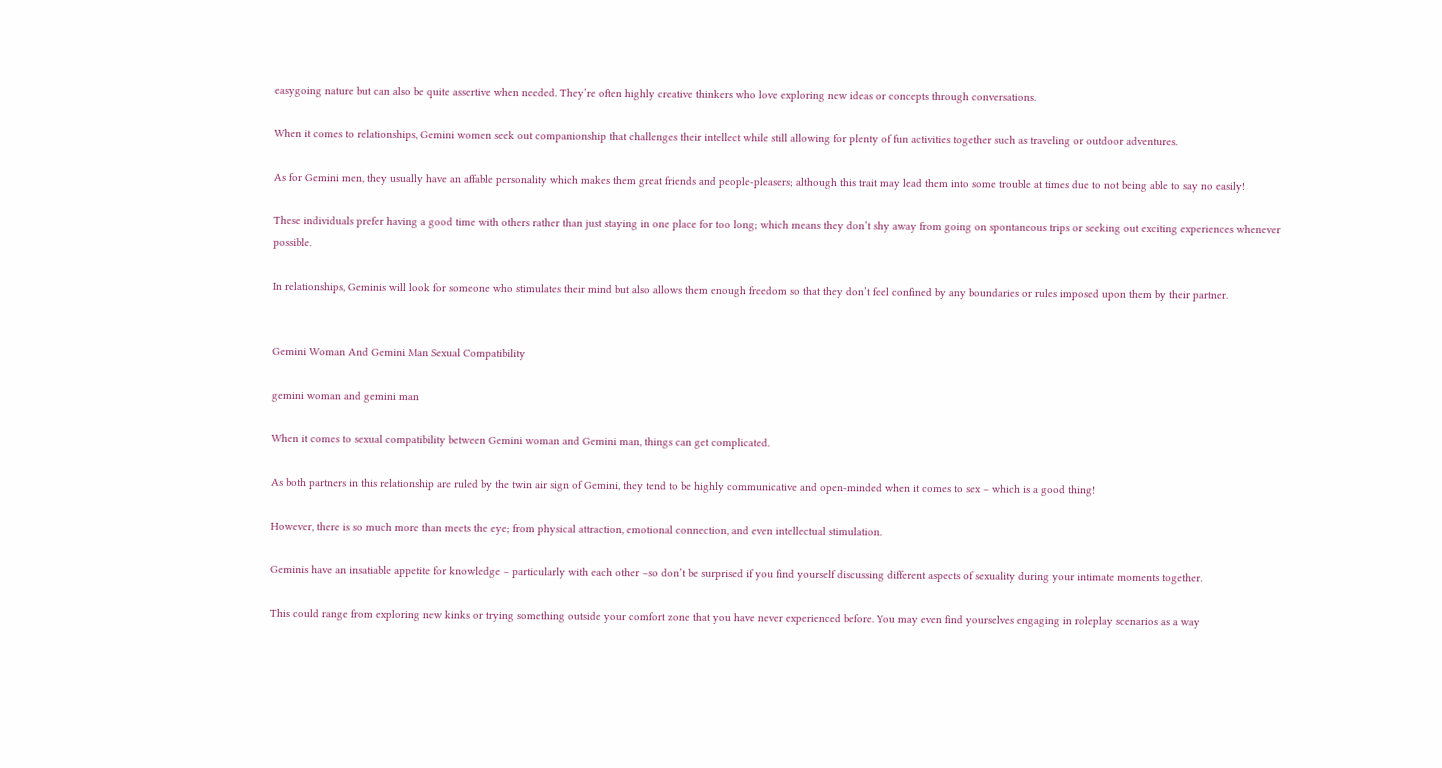easygoing nature but can also be quite assertive when needed. They’re often highly creative thinkers who love exploring new ideas or concepts through conversations.

When it comes to relationships, Gemini women seek out companionship that challenges their intellect while still allowing for plenty of fun activities together such as traveling or outdoor adventures.

As for Gemini men, they usually have an affable personality which makes them great friends and people-pleasers; although this trait may lead them into some trouble at times due to not being able to say no easily!

These individuals prefer having a good time with others rather than just staying in one place for too long; which means they don’t shy away from going on spontaneous trips or seeking out exciting experiences whenever possible.

In relationships, Geminis will look for someone who stimulates their mind but also allows them enough freedom so that they don’t feel confined by any boundaries or rules imposed upon them by their partner.


Gemini Woman And Gemini Man Sexual Compatibility

gemini woman and gemini man

When it comes to sexual compatibility between Gemini woman and Gemini man, things can get complicated.

As both partners in this relationship are ruled by the twin air sign of Gemini, they tend to be highly communicative and open-minded when it comes to sex – which is a good thing!

However, there is so much more than meets the eye; from physical attraction, emotional connection, and even intellectual stimulation.

Geminis have an insatiable appetite for knowledge – particularly with each other –so don’t be surprised if you find yourself discussing different aspects of sexuality during your intimate moments together.

This could range from exploring new kinks or trying something outside your comfort zone that you have never experienced before. You may even find yourselves engaging in roleplay scenarios as a way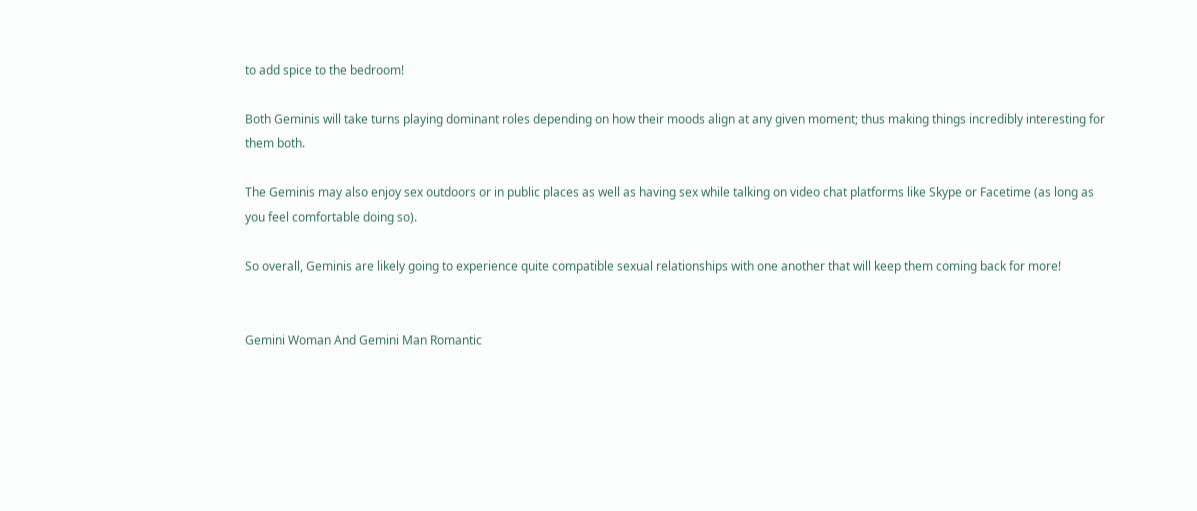to add spice to the bedroom!

Both Geminis will take turns playing dominant roles depending on how their moods align at any given moment; thus making things incredibly interesting for them both.

The Geminis may also enjoy sex outdoors or in public places as well as having sex while talking on video chat platforms like Skype or Facetime (as long as you feel comfortable doing so).

So overall, Geminis are likely going to experience quite compatible sexual relationships with one another that will keep them coming back for more!


Gemini Woman And Gemini Man Romantic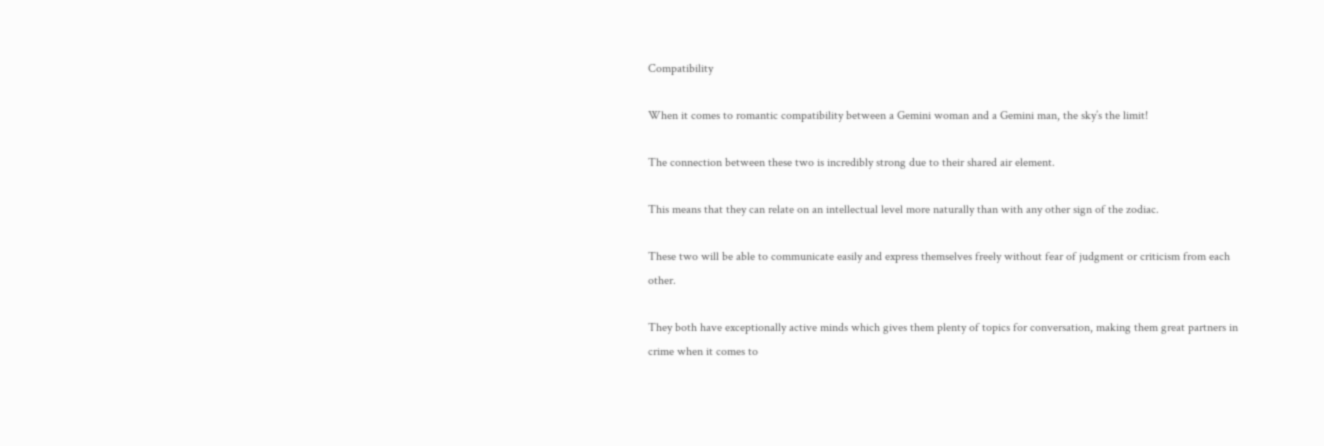Compatibility

When it comes to romantic compatibility between a Gemini woman and a Gemini man, the sky’s the limit!

The connection between these two is incredibly strong due to their shared air element.

This means that they can relate on an intellectual level more naturally than with any other sign of the zodiac.

These two will be able to communicate easily and express themselves freely without fear of judgment or criticism from each other.

They both have exceptionally active minds which gives them plenty of topics for conversation, making them great partners in crime when it comes to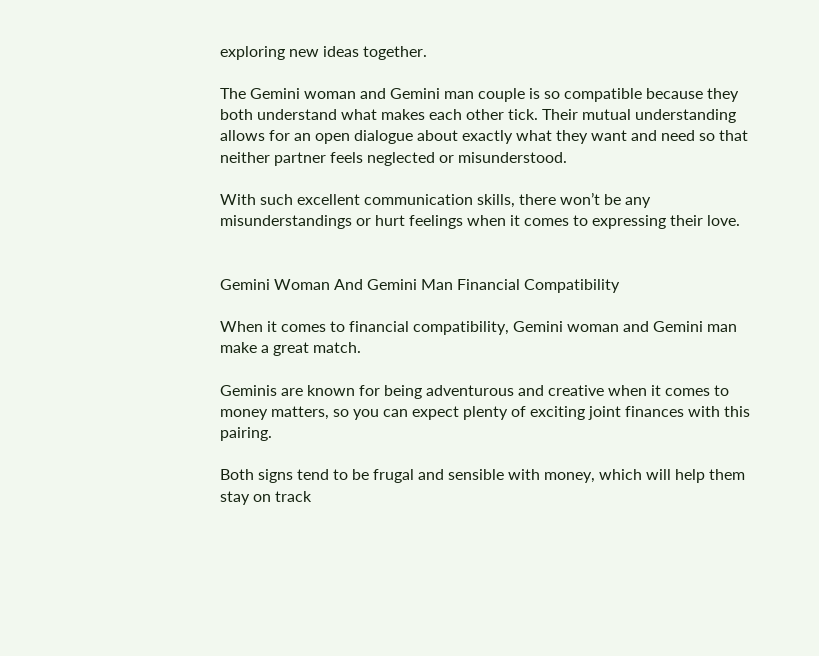exploring new ideas together.

The Gemini woman and Gemini man couple is so compatible because they both understand what makes each other tick. Their mutual understanding allows for an open dialogue about exactly what they want and need so that neither partner feels neglected or misunderstood.

With such excellent communication skills, there won’t be any misunderstandings or hurt feelings when it comes to expressing their love.


Gemini Woman And Gemini Man Financial Compatibility

When it comes to financial compatibility, Gemini woman and Gemini man make a great match.

Geminis are known for being adventurous and creative when it comes to money matters, so you can expect plenty of exciting joint finances with this pairing.

Both signs tend to be frugal and sensible with money, which will help them stay on track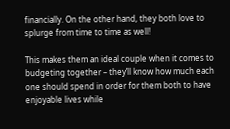financially. On the other hand, they both love to splurge from time to time as well!

This makes them an ideal couple when it comes to budgeting together – they’ll know how much each one should spend in order for them both to have enjoyable lives while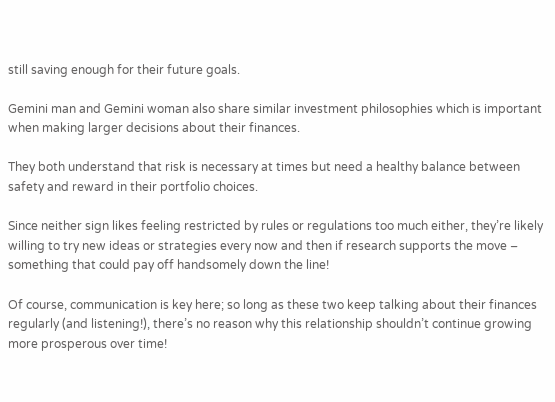still saving enough for their future goals.

Gemini man and Gemini woman also share similar investment philosophies which is important when making larger decisions about their finances.

They both understand that risk is necessary at times but need a healthy balance between safety and reward in their portfolio choices.

Since neither sign likes feeling restricted by rules or regulations too much either, they’re likely willing to try new ideas or strategies every now and then if research supports the move – something that could pay off handsomely down the line!

Of course, communication is key here; so long as these two keep talking about their finances regularly (and listening!), there’s no reason why this relationship shouldn’t continue growing more prosperous over time!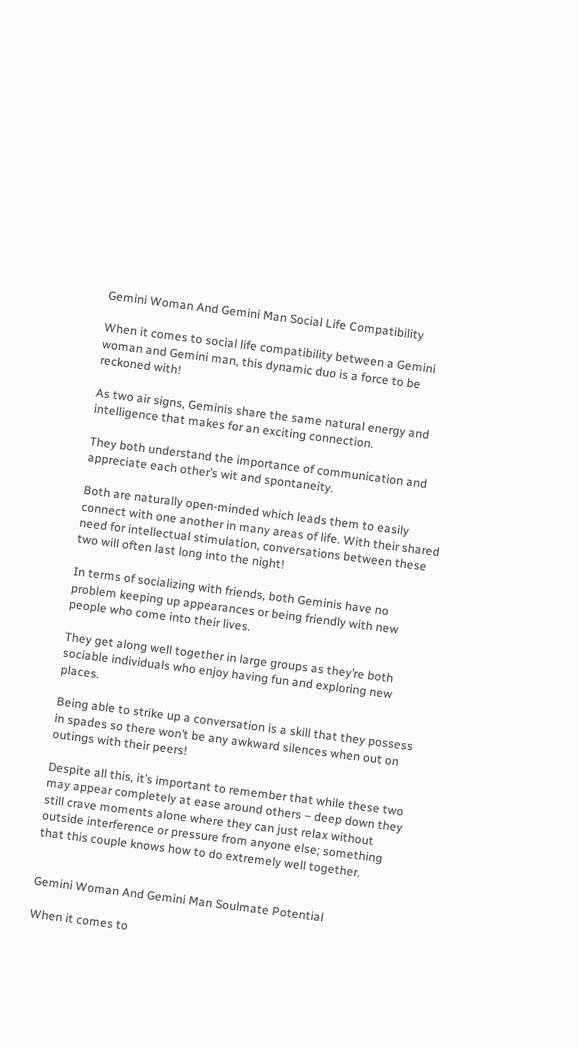Gemini Woman And Gemini Man Social Life Compatibility

When it comes to social life compatibility between a Gemini woman and Gemini man, this dynamic duo is a force to be reckoned with!

As two air signs, Geminis share the same natural energy and intelligence that makes for an exciting connection.

They both understand the importance of communication and appreciate each other’s wit and spontaneity.

Both are naturally open-minded which leads them to easily connect with one another in many areas of life. With their shared need for intellectual stimulation, conversations between these two will often last long into the night!

In terms of socializing with friends, both Geminis have no problem keeping up appearances or being friendly with new people who come into their lives.

They get along well together in large groups as they’re both sociable individuals who enjoy having fun and exploring new places.

Being able to strike up a conversation is a skill that they possess in spades so there won’t be any awkward silences when out on outings with their peers!

Despite all this, it’s important to remember that while these two may appear completely at ease around others – deep down they still crave moments alone where they can just relax without outside interference or pressure from anyone else; something that this couple knows how to do extremely well together.


Gemini Woman And Gemini Man Soulmate Potential

When it comes to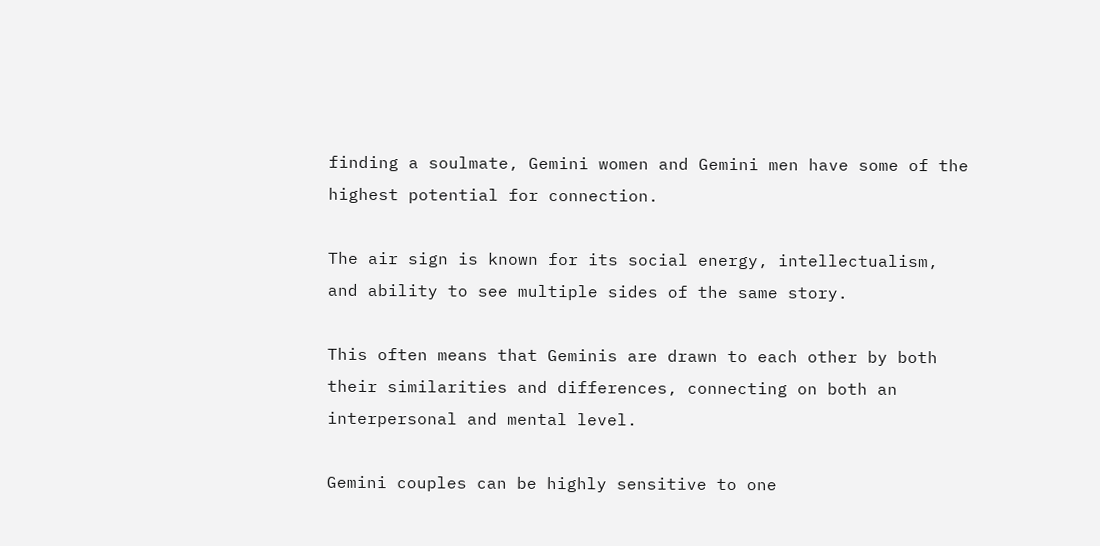finding a soulmate, Gemini women and Gemini men have some of the highest potential for connection.

The air sign is known for its social energy, intellectualism, and ability to see multiple sides of the same story.

This often means that Geminis are drawn to each other by both their similarities and differences, connecting on both an interpersonal and mental level.

Gemini couples can be highly sensitive to one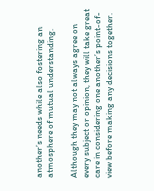another’s needs while also fostering an atmosphere of mutual understanding.

Although they may not always agree on every subject or opinion, they will take great care in considering one another’s point-of-view before making any decisions together.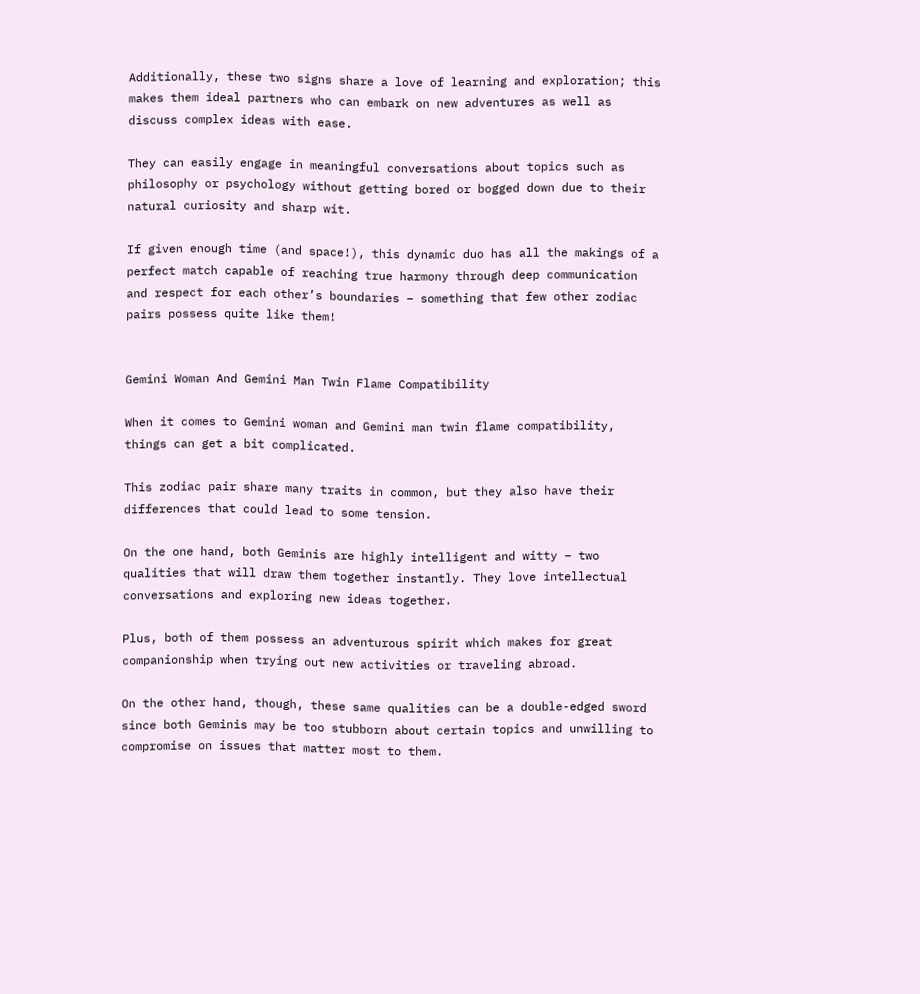Additionally, these two signs share a love of learning and exploration; this makes them ideal partners who can embark on new adventures as well as discuss complex ideas with ease.

They can easily engage in meaningful conversations about topics such as philosophy or psychology without getting bored or bogged down due to their natural curiosity and sharp wit.

If given enough time (and space!), this dynamic duo has all the makings of a perfect match capable of reaching true harmony through deep communication and respect for each other’s boundaries – something that few other zodiac pairs possess quite like them!


Gemini Woman And Gemini Man Twin Flame Compatibility

When it comes to Gemini woman and Gemini man twin flame compatibility, things can get a bit complicated.

This zodiac pair share many traits in common, but they also have their differences that could lead to some tension.

On the one hand, both Geminis are highly intelligent and witty – two qualities that will draw them together instantly. They love intellectual conversations and exploring new ideas together.

Plus, both of them possess an adventurous spirit which makes for great companionship when trying out new activities or traveling abroad.

On the other hand, though, these same qualities can be a double-edged sword since both Geminis may be too stubborn about certain topics and unwilling to compromise on issues that matter most to them.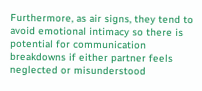Furthermore, as air signs, they tend to avoid emotional intimacy so there is potential for communication breakdowns if either partner feels neglected or misunderstood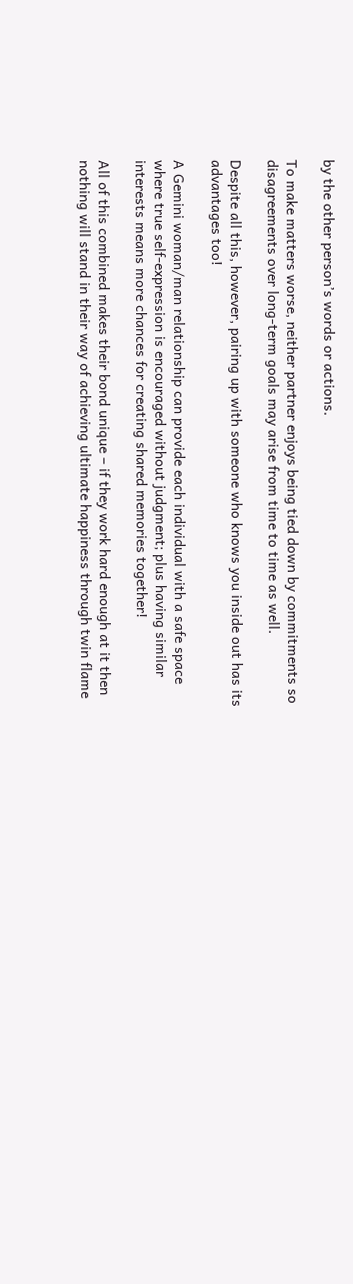by the other person’s words or actions.

To make matters worse, neither partner enjoys being tied down by commitments so disagreements over long-term goals may arise from time to time as well.

Despite all this, however, pairing up with someone who knows you inside out has its advantages too!

A Gemini woman/man relationship can provide each individual with a safe space where true self-expression is encouraged without judgment; plus having similar interests means more chances for creating shared memories together!

All of this combined makes their bond unique – if they work hard enough at it then nothing will stand in their way of achieving ultimate happiness through twin flame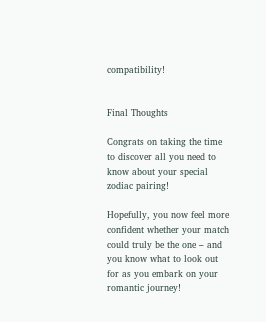compatibility!


Final Thoughts

Congrats on taking the time to discover all you need to know about your special zodiac pairing!

Hopefully, you now feel more confident whether your match could truly be the one – and you know what to look out for as you embark on your romantic journey!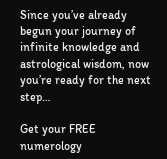Since you’ve already begun your journey of infinite knowledge and astrological wisdom, now you’re ready for the next step…

Get your FREE numerology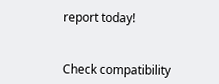report today!


Check compatibility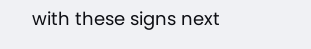with these signs next